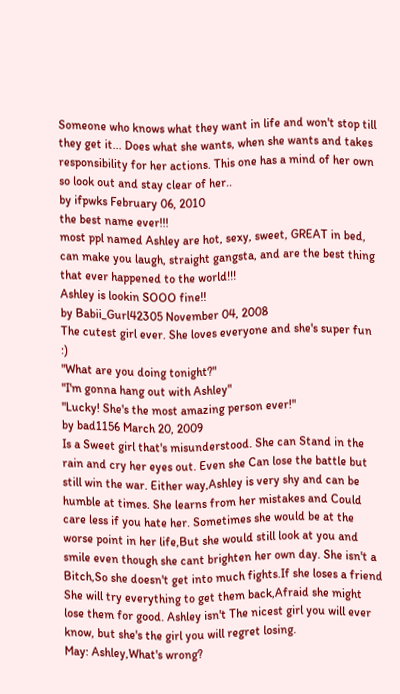Someone who knows what they want in life and won't stop till they get it... Does what she wants, when she wants and takes responsibility for her actions. This one has a mind of her own so look out and stay clear of her..
by ifpwks February 06, 2010
the best name ever!!!
most ppl named Ashley are hot, sexy, sweet, GREAT in bed, can make you laugh, straight gangsta, and are the best thing that ever happened to the world!!!
Ashley is lookin SOOO fine!!
by Babii_Gurl42305 November 04, 2008
The cutest girl ever. She loves everyone and she's super fun :)
"What are you doing tonight?"
"I'm gonna hang out with Ashley"
"Lucky! She's the most amazing person ever!"
by bad1156 March 20, 2009
Is a Sweet girl that's misunderstood. She can Stand in the rain and cry her eyes out. Even she Can lose the battle but still win the war. Either way,Ashley is very shy and can be humble at times. She learns from her mistakes and Could care less if you hate her. Sometimes she would be at the worse point in her life,But she would still look at you and smile even though she cant brighten her own day. She isn't a Bitch,So she doesn't get into much fights.If she loses a friend She will try everything to get them back,Afraid she might lose them for good. Ashley isn't The nicest girl you will ever know, but she's the girl you will regret losing.
May: Ashley,What's wrong?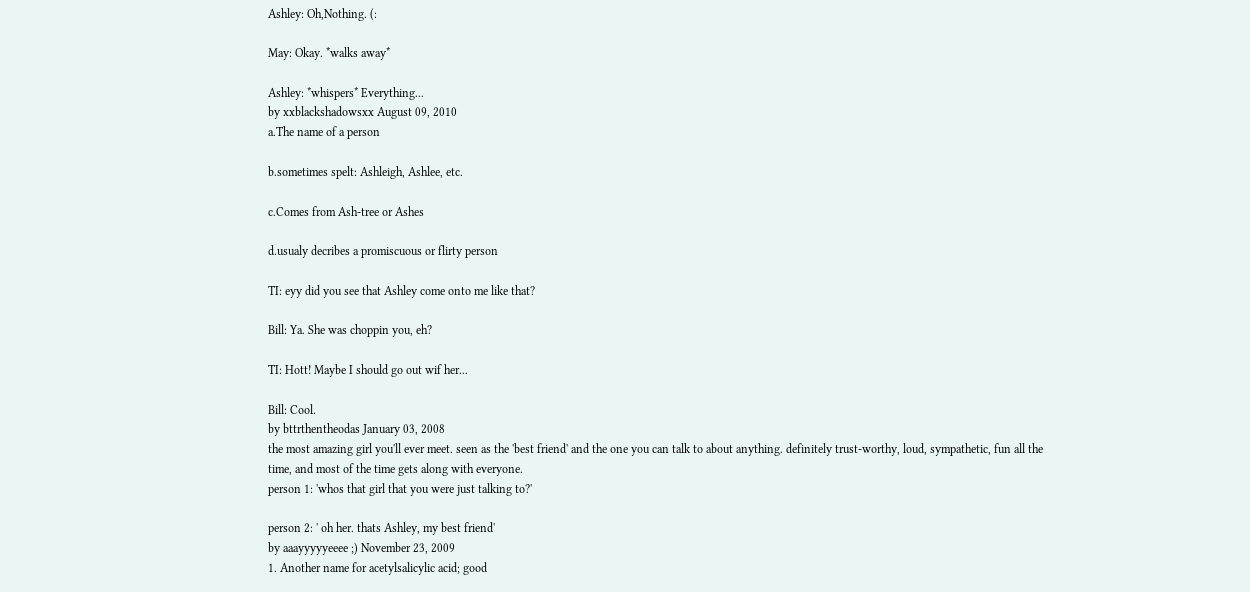Ashley: Oh,Nothing. (:

May: Okay. *walks away*

Ashley: *whispers* Everything...
by xxblackshadowsxx August 09, 2010
a.The name of a person

b.sometimes spelt: Ashleigh, Ashlee, etc.

c.Comes from Ash-tree or Ashes

d.usualy decribes a promiscuous or flirty person

TI: eyy did you see that Ashley come onto me like that?

Bill: Ya. She was choppin you, eh?

TI: Hott! Maybe I should go out wif her...

Bill: Cool.
by bttrthentheodas January 03, 2008
the most amazing girl you'll ever meet. seen as the 'best friend' and the one you can talk to about anything. definitely trust-worthy, loud, sympathetic, fun all the time, and most of the time gets along with everyone.
person 1: 'whos that girl that you were just talking to?'

person 2: ' oh her. thats Ashley, my best friend'
by aaayyyyyeeee ;) November 23, 2009
1. Another name for acetylsalicylic acid; good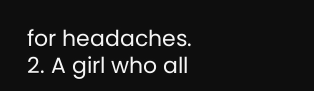for headaches.
2. A girl who all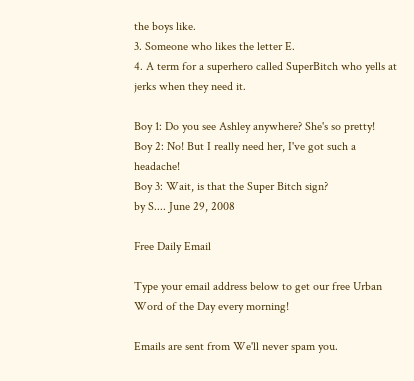the boys like.
3. Someone who likes the letter E.
4. A term for a superhero called SuperBitch who yells at jerks when they need it.

Boy 1: Do you see Ashley anywhere? She's so pretty!
Boy 2: No! But I really need her, I've got such a headache!
Boy 3: Wait, is that the Super Bitch sign?
by S.... June 29, 2008

Free Daily Email

Type your email address below to get our free Urban Word of the Day every morning!

Emails are sent from We'll never spam you.